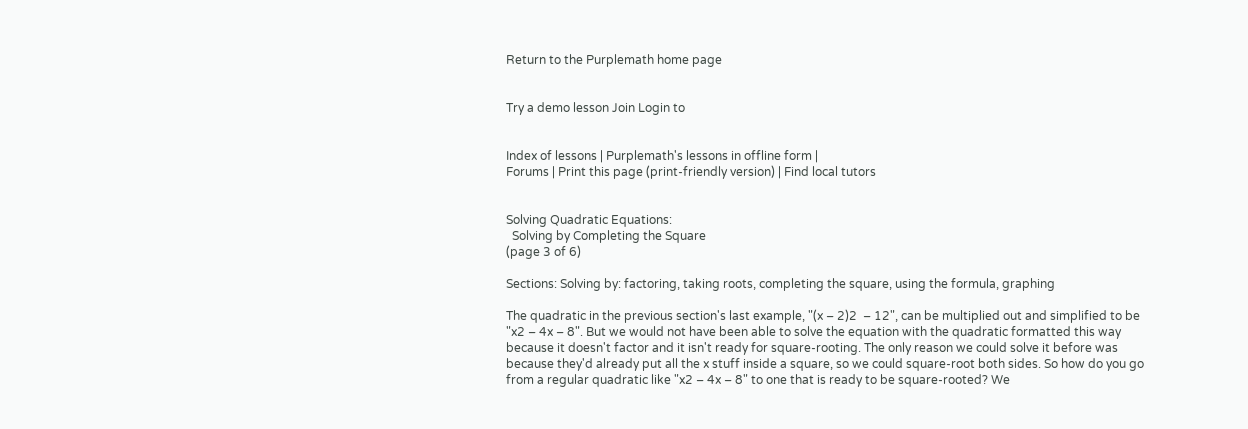Return to the Purplemath home page


Try a demo lesson Join Login to


Index of lessons | Purplemath's lessons in offline form |
Forums | Print this page (print-friendly version) | Find local tutors


Solving Quadratic Equations:
  Solving by Completing the Square
(page 3 of 6)

Sections: Solving by: factoring, taking roots, completing the square, using the formula, graphing

The quadratic in the previous section's last example, "(x – 2)2  – 12", can be multiplied out and simplified to be "x2 – 4x – 8". But we would not have been able to solve the equation with the quadratic formatted this way because it doesn't factor and it isn't ready for square-rooting. The only reason we could solve it before was because they'd already put all the x stuff inside a square, so we could square-root both sides. So how do you go from a regular quadratic like "x2 – 4x – 8" to one that is ready to be square-rooted? We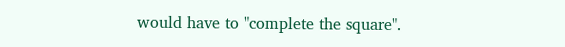would have to "complete the square".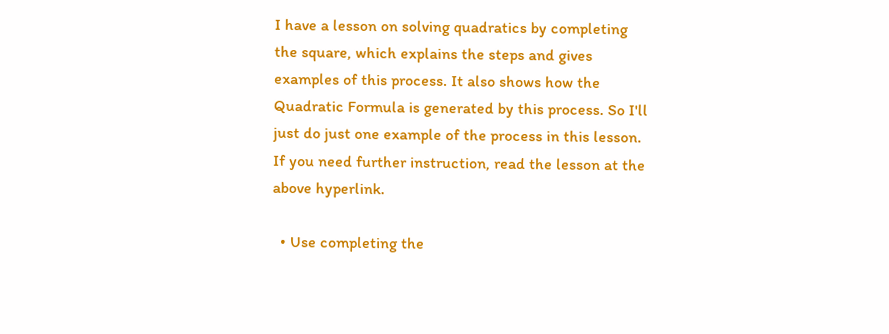I have a lesson on solving quadratics by completing the square, which explains the steps and gives examples of this process. It also shows how the Quadratic Formula is generated by this process. So I'll just do just one example of the process in this lesson. If you need further instruction, read the lesson at the above hyperlink.

  • Use completing the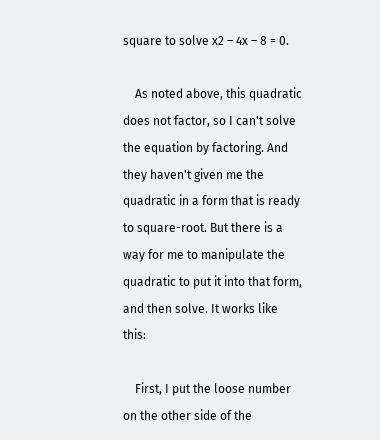square to solve x2 – 4x – 8 = 0.

    As noted above, this quadratic does not factor, so I can't solve the equation by factoring. And they haven't given me the quadratic in a form that is ready to square-root. But there is a way for me to manipulate the quadratic to put it into that form, and then solve. It works like this:

    First, I put the loose number on the other side of the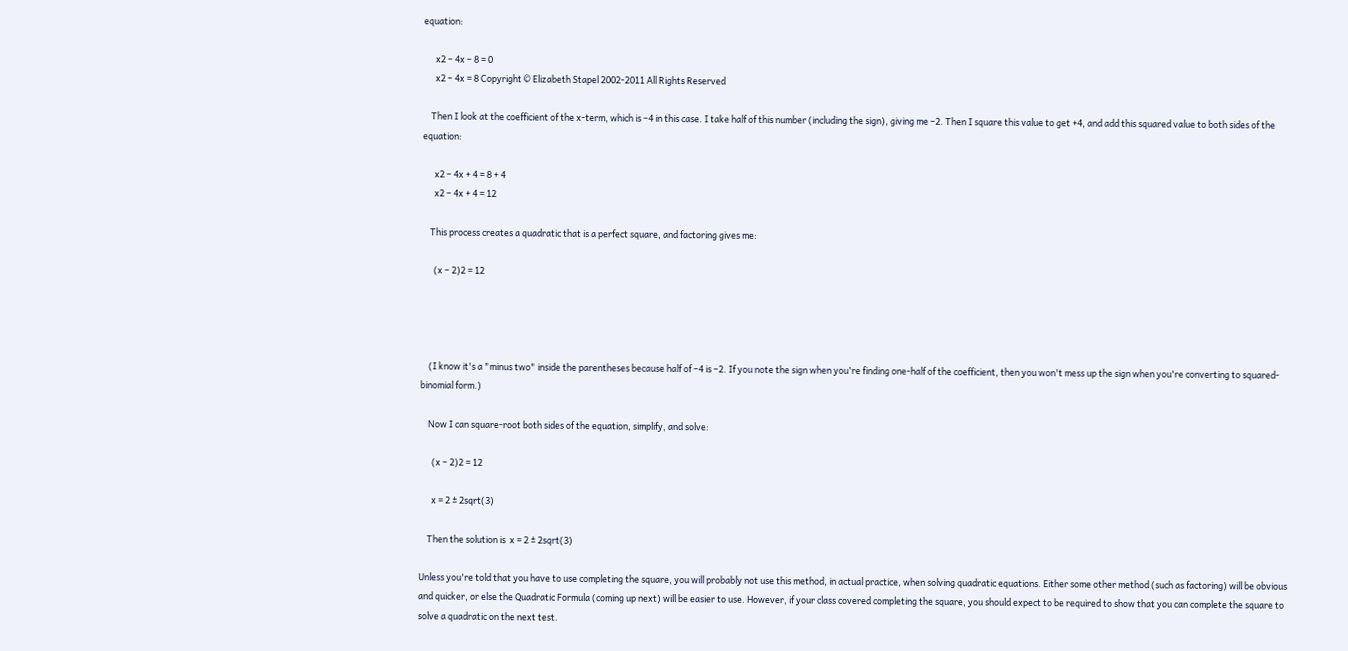equation:

      x2 – 4x – 8 = 0
      x2 – 4x = 8 Copyright © Elizabeth Stapel 2002-2011 All Rights Reserved

    Then I look at the coefficient of the x-term, which is –4 in this case. I take half of this number (including the sign), giving me –2. Then I square this value to get +4, and add this squared value to both sides of the equation:

      x2 – 4x + 4 = 8 + 4
      x2 – 4x + 4 = 12

    This process creates a quadratic that is a perfect square, and factoring gives me:

      (x – 2)2 = 12




    (I know it's a "minus two" inside the parentheses because half of –4 is –2. If you note the sign when you're finding one-half of the coefficient, then you won't mess up the sign when you're converting to squared-binomial form.)

    Now I can square-root both sides of the equation, simplify, and solve:

      (x – 2)2 = 12

      x = 2 ± 2sqrt(3)

    Then the solution is  x = 2 ± 2sqrt(3)

Unless you're told that you have to use completing the square, you will probably not use this method, in actual practice, when solving quadratic equations. Either some other method (such as factoring) will be obvious and quicker, or else the Quadratic Formula (coming up next) will be easier to use. However, if your class covered completing the square, you should expect to be required to show that you can complete the square to solve a quadratic on the next test.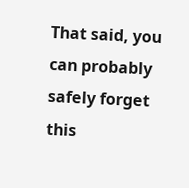That said, you can probably safely forget this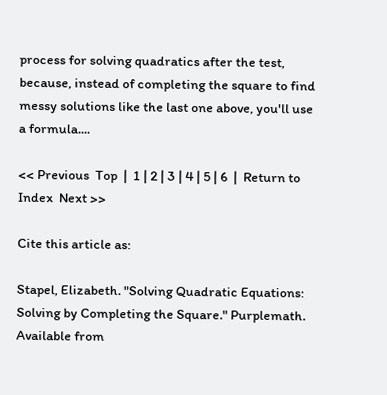process for solving quadratics after the test, because, instead of completing the square to find messy solutions like the last one above, you'll use a formula....

<< Previous  Top  |  1 | 2 | 3 | 4 | 5 | 6  |  Return to Index  Next >>

Cite this article as:

Stapel, Elizabeth. "Solving Quadratic Equations: Solving by Completing the Square." Purplemath. Available from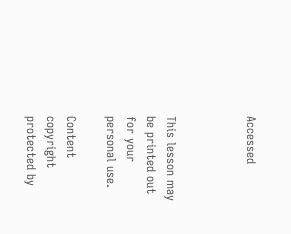Accessed



This lesson may be printed out for your personal use.

Content copyright protected by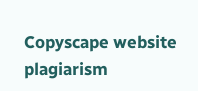Copyscape website plagiarism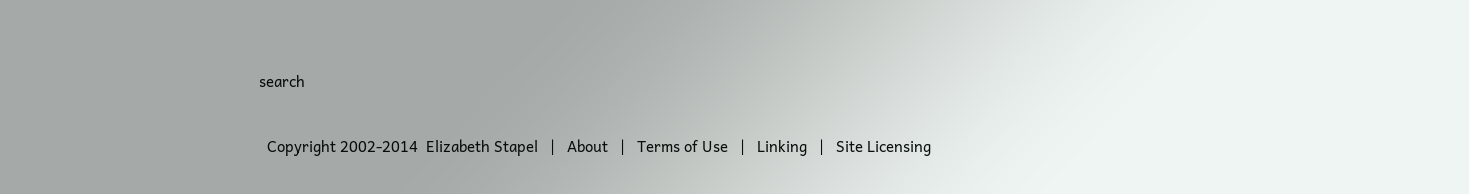search

  Copyright 2002-2014  Elizabeth Stapel   |   About   |   Terms of Use   |   Linking   |   Site Licensing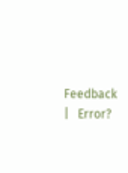Feedback   |   Error?